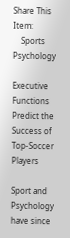Share This Item:
    Sports Psychology

Executive Functions Predict the Success of Top-Soccer Players

Sport and Psychology have since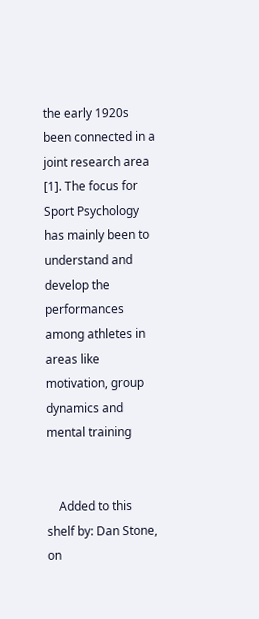the early 1920s been connected in a joint research area [1]. The focus for Sport Psychology has mainly been to understand and develop the performances among athletes in areas like motivation, group dynamics and mental training


    Added to this shelf by: Dan Stone, on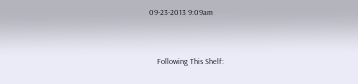09-23-2013 9:09am


    Following This Shelf: